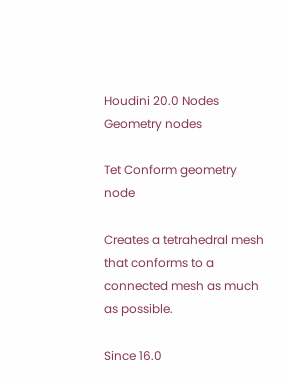Houdini 20.0 Nodes Geometry nodes

Tet Conform geometry node

Creates a tetrahedral mesh that conforms to a connected mesh as much as possible.

Since 16.0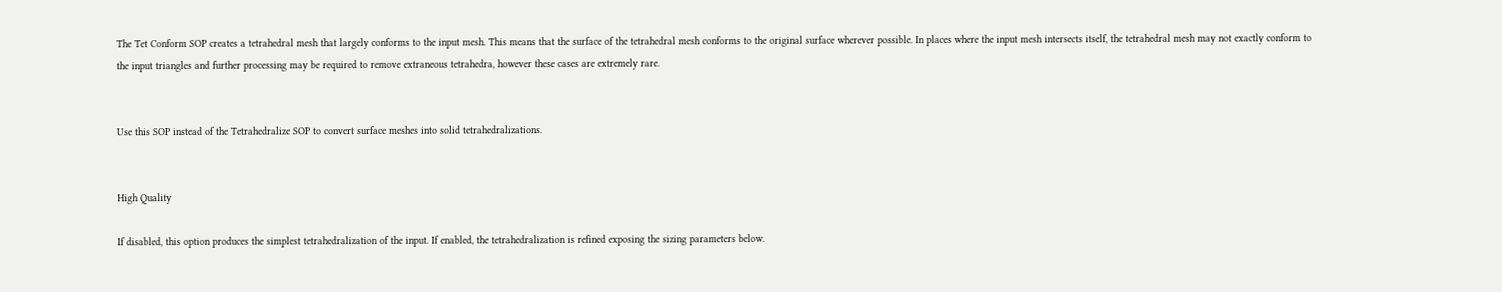The Tet Conform SOP creates a tetrahedral mesh that largely conforms to the input mesh. This means that the surface of the tetrahedral mesh conforms to the original surface wherever possible. In places where the input mesh intersects itself, the tetrahedral mesh may not exactly conform to the input triangles and further processing may be required to remove extraneous tetrahedra, however these cases are extremely rare.


Use this SOP instead of the Tetrahedralize SOP to convert surface meshes into solid tetrahedralizations.


High Quality

If disabled, this option produces the simplest tetrahedralization of the input. If enabled, the tetrahedralization is refined exposing the sizing parameters below.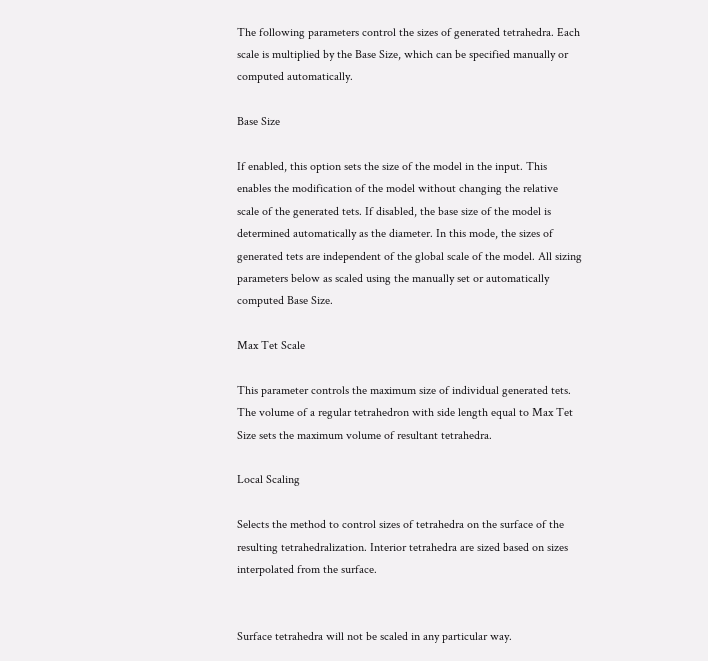The following parameters control the sizes of generated tetrahedra. Each scale is multiplied by the Base Size, which can be specified manually or computed automatically.

Base Size

If enabled, this option sets the size of the model in the input. This enables the modification of the model without changing the relative scale of the generated tets. If disabled, the base size of the model is determined automatically as the diameter. In this mode, the sizes of generated tets are independent of the global scale of the model. All sizing parameters below as scaled using the manually set or automatically computed Base Size.

Max Tet Scale

This parameter controls the maximum size of individual generated tets. The volume of a regular tetrahedron with side length equal to Max Tet Size sets the maximum volume of resultant tetrahedra.

Local Scaling

Selects the method to control sizes of tetrahedra on the surface of the resulting tetrahedralization. Interior tetrahedra are sized based on sizes interpolated from the surface.


Surface tetrahedra will not be scaled in any particular way.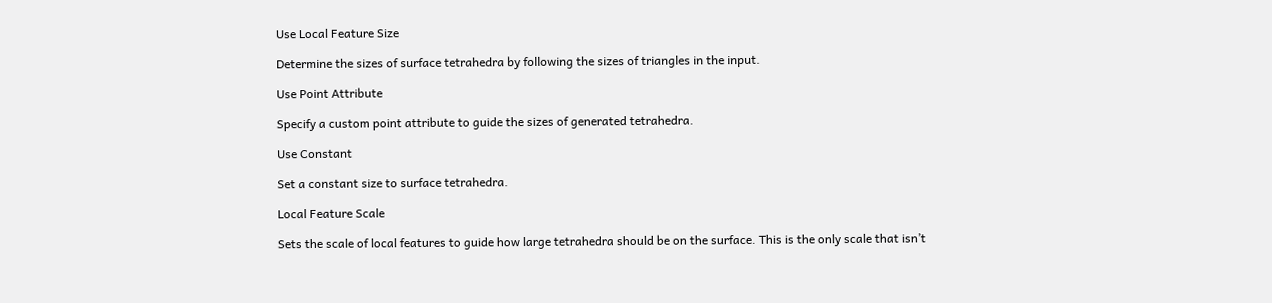Use Local Feature Size

Determine the sizes of surface tetrahedra by following the sizes of triangles in the input.

Use Point Attribute

Specify a custom point attribute to guide the sizes of generated tetrahedra.

Use Constant

Set a constant size to surface tetrahedra.

Local Feature Scale

Sets the scale of local features to guide how large tetrahedra should be on the surface. This is the only scale that isn’t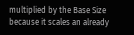multiplied by the Base Size because it scales an already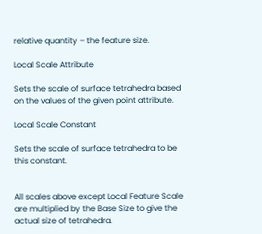relative quantity – the feature size.

Local Scale Attribute

Sets the scale of surface tetrahedra based on the values of the given point attribute.

Local Scale Constant

Sets the scale of surface tetrahedra to be this constant.


All scales above except Local Feature Scale are multiplied by the Base Size to give the actual size of tetrahedra.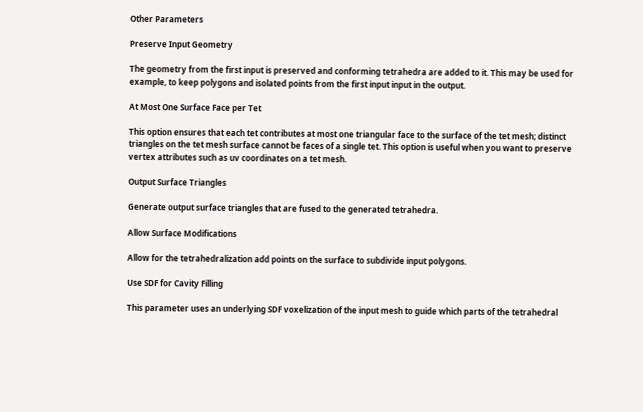Other Parameters

Preserve Input Geometry

The geometry from the first input is preserved and conforming tetrahedra are added to it. This may be used for example, to keep polygons and isolated points from the first input input in the output.

At Most One Surface Face per Tet

This option ensures that each tet contributes at most one triangular face to the surface of the tet mesh; distinct triangles on the tet mesh surface cannot be faces of a single tet. This option is useful when you want to preserve vertex attributes such as uv coordinates on a tet mesh.

Output Surface Triangles

Generate output surface triangles that are fused to the generated tetrahedra.

Allow Surface Modifications

Allow for the tetrahedralization add points on the surface to subdivide input polygons.

Use SDF for Cavity Filling

This parameter uses an underlying SDF voxelization of the input mesh to guide which parts of the tetrahedral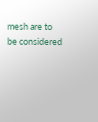mesh are to be considered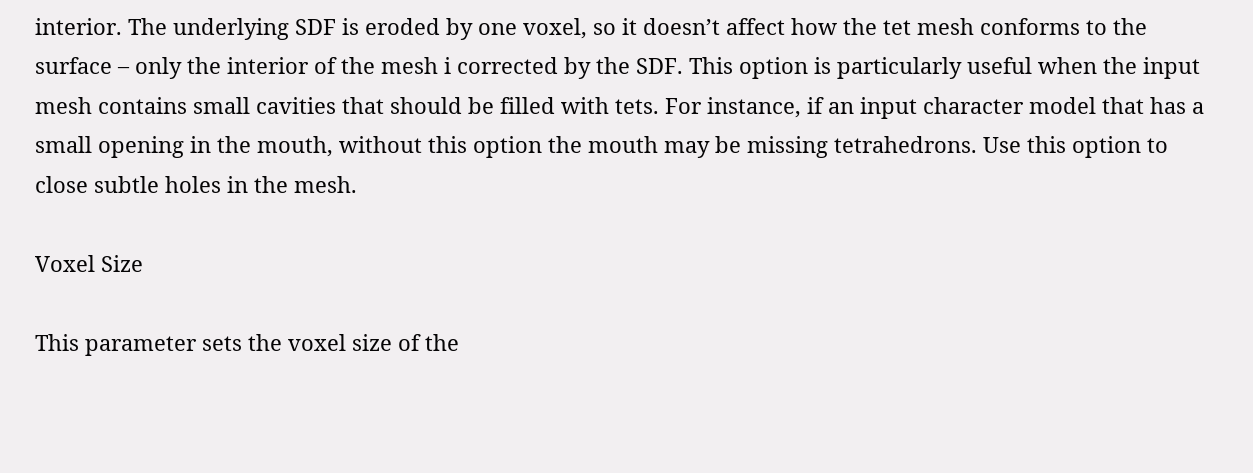interior. The underlying SDF is eroded by one voxel, so it doesn’t affect how the tet mesh conforms to the surface – only the interior of the mesh i corrected by the SDF. This option is particularly useful when the input mesh contains small cavities that should be filled with tets. For instance, if an input character model that has a small opening in the mouth, without this option the mouth may be missing tetrahedrons. Use this option to close subtle holes in the mesh.

Voxel Size

This parameter sets the voxel size of the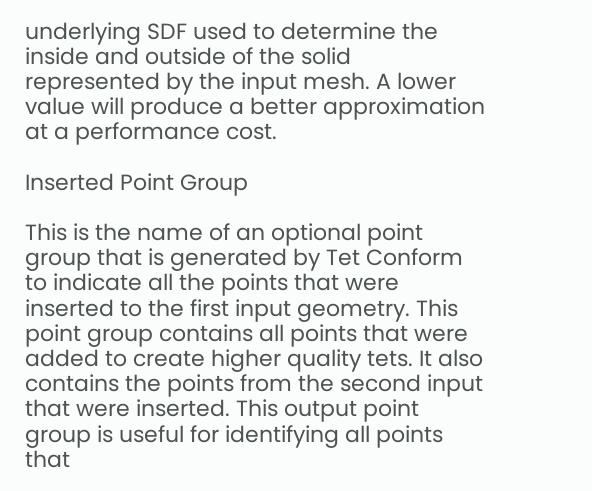underlying SDF used to determine the inside and outside of the solid represented by the input mesh. A lower value will produce a better approximation at a performance cost.

Inserted Point Group

This is the name of an optional point group that is generated by Tet Conform to indicate all the points that were inserted to the first input geometry. This point group contains all points that were added to create higher quality tets. It also contains the points from the second input that were inserted. This output point group is useful for identifying all points that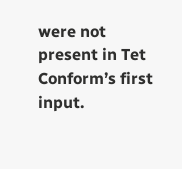were not present in Tet Conform’s first input.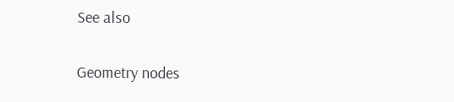See also

Geometry nodes